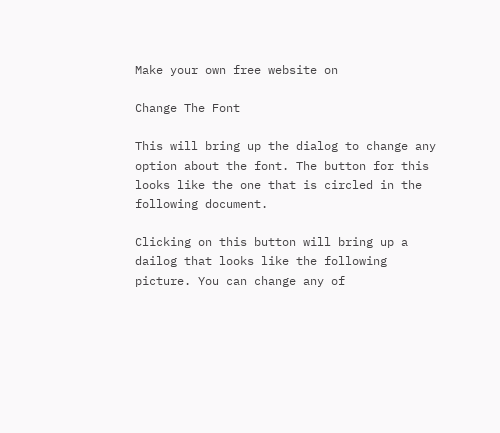Make your own free website on

Change The Font

This will bring up the dialog to change any option about the font. The button for this looks like the one that is circled in the following document.

Clicking on this button will bring up a dailog that looks like the following picture. You can change any of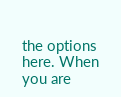the options here. When you are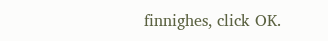finnighes, click OK.